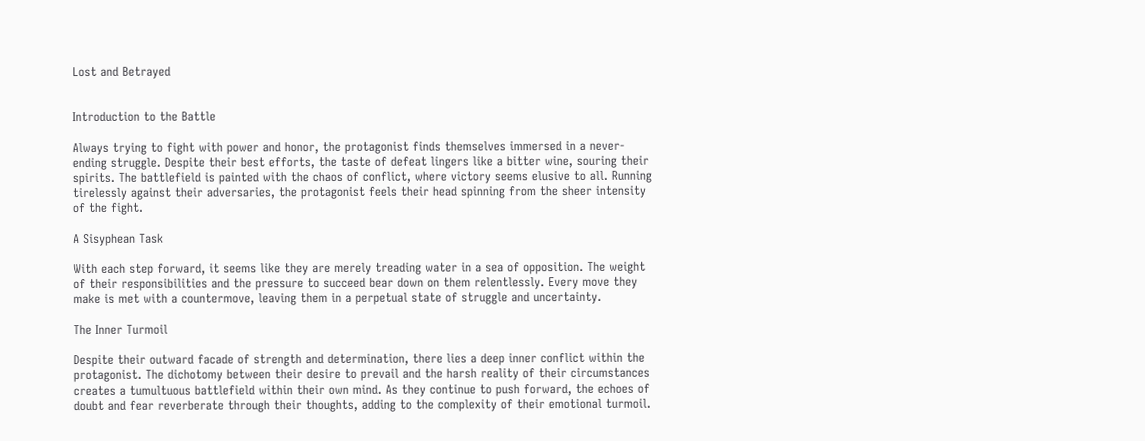Lost and Betrayed


Introduction to the Battle

Always trying to fight with power and honor, the protagonist finds themselves immersed in a never-ending struggle. Despite their best efforts, the taste of defeat lingers like a bitter wine, souring their spirits. The battlefield is painted with the chaos of conflict, where victory seems elusive to all. Running tirelessly against their adversaries, the protagonist feels their head spinning from the sheer intensity of the fight.

A Sisyphean Task

With each step forward, it seems like they are merely treading water in a sea of opposition. The weight of their responsibilities and the pressure to succeed bear down on them relentlessly. Every move they make is met with a countermove, leaving them in a perpetual state of struggle and uncertainty.

The Inner Turmoil

Despite their outward facade of strength and determination, there lies a deep inner conflict within the protagonist. The dichotomy between their desire to prevail and the harsh reality of their circumstances creates a tumultuous battlefield within their own mind. As they continue to push forward, the echoes of doubt and fear reverberate through their thoughts, adding to the complexity of their emotional turmoil.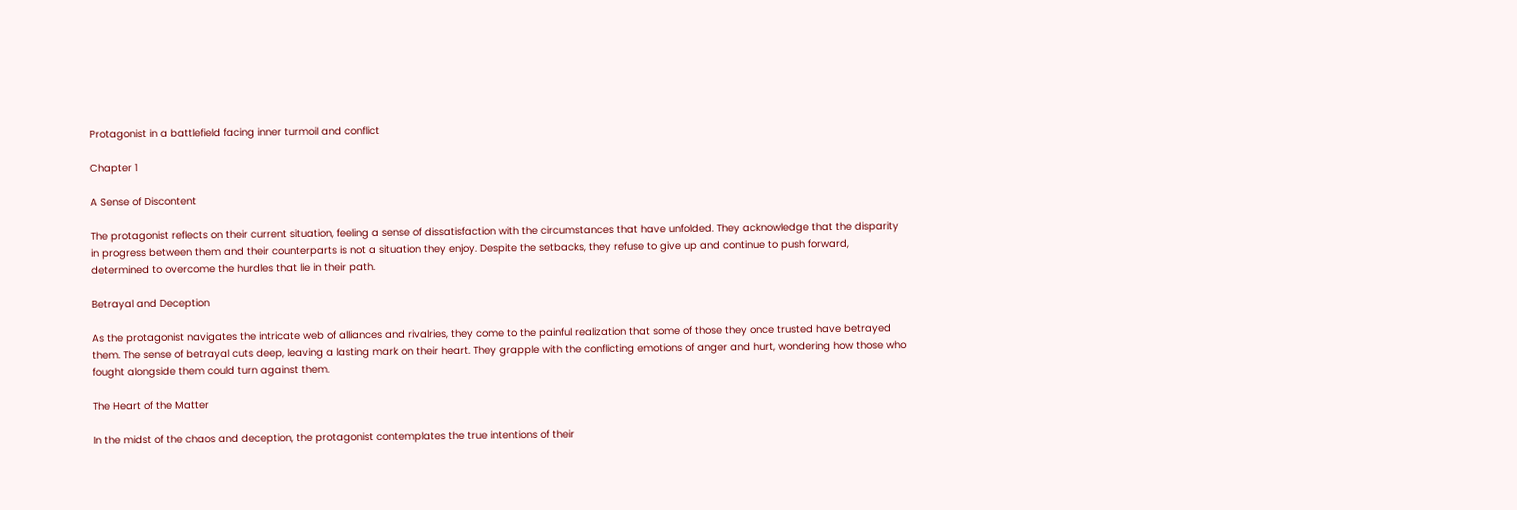Protagonist in a battlefield facing inner turmoil and conflict

Chapter 1

A Sense of Discontent

The protagonist reflects on their current situation, feeling a sense of dissatisfaction with the circumstances that have unfolded. They acknowledge that the disparity in progress between them and their counterparts is not a situation they enjoy. Despite the setbacks, they refuse to give up and continue to push forward, determined to overcome the hurdles that lie in their path.

Betrayal and Deception

As the protagonist navigates the intricate web of alliances and rivalries, they come to the painful realization that some of those they once trusted have betrayed them. The sense of betrayal cuts deep, leaving a lasting mark on their heart. They grapple with the conflicting emotions of anger and hurt, wondering how those who fought alongside them could turn against them.

The Heart of the Matter

In the midst of the chaos and deception, the protagonist contemplates the true intentions of their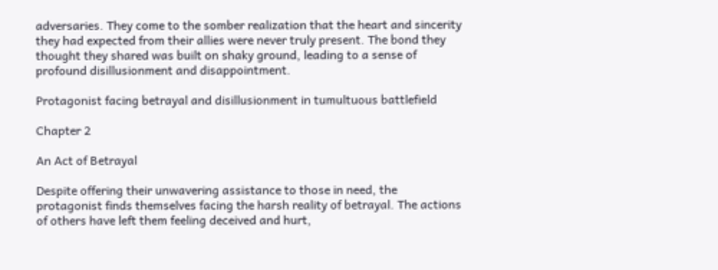adversaries. They come to the somber realization that the heart and sincerity they had expected from their allies were never truly present. The bond they thought they shared was built on shaky ground, leading to a sense of profound disillusionment and disappointment.

Protagonist facing betrayal and disillusionment in tumultuous battlefield

Chapter 2

An Act of Betrayal

Despite offering their unwavering assistance to those in need, the protagonist finds themselves facing the harsh reality of betrayal. The actions of others have left them feeling deceived and hurt,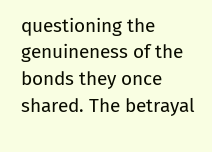questioning the genuineness of the bonds they once shared. The betrayal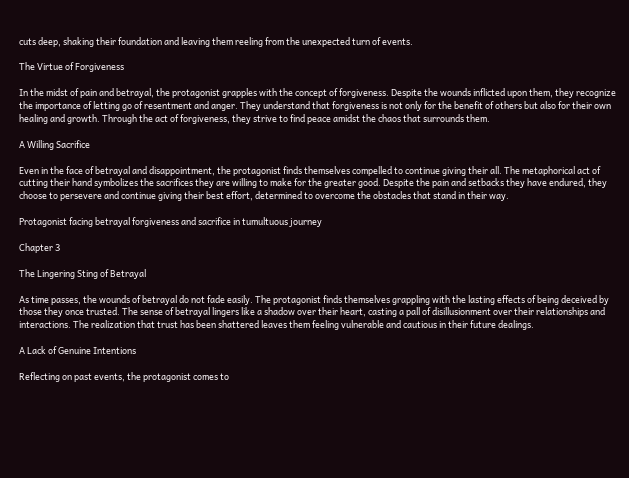cuts deep, shaking their foundation and leaving them reeling from the unexpected turn of events.

The Virtue of Forgiveness

In the midst of pain and betrayal, the protagonist grapples with the concept of forgiveness. Despite the wounds inflicted upon them, they recognize the importance of letting go of resentment and anger. They understand that forgiveness is not only for the benefit of others but also for their own healing and growth. Through the act of forgiveness, they strive to find peace amidst the chaos that surrounds them.

A Willing Sacrifice

Even in the face of betrayal and disappointment, the protagonist finds themselves compelled to continue giving their all. The metaphorical act of cutting their hand symbolizes the sacrifices they are willing to make for the greater good. Despite the pain and setbacks they have endured, they choose to persevere and continue giving their best effort, determined to overcome the obstacles that stand in their way.

Protagonist facing betrayal forgiveness and sacrifice in tumultuous journey

Chapter 3

The Lingering Sting of Betrayal

As time passes, the wounds of betrayal do not fade easily. The protagonist finds themselves grappling with the lasting effects of being deceived by those they once trusted. The sense of betrayal lingers like a shadow over their heart, casting a pall of disillusionment over their relationships and interactions. The realization that trust has been shattered leaves them feeling vulnerable and cautious in their future dealings.

A Lack of Genuine Intentions

Reflecting on past events, the protagonist comes to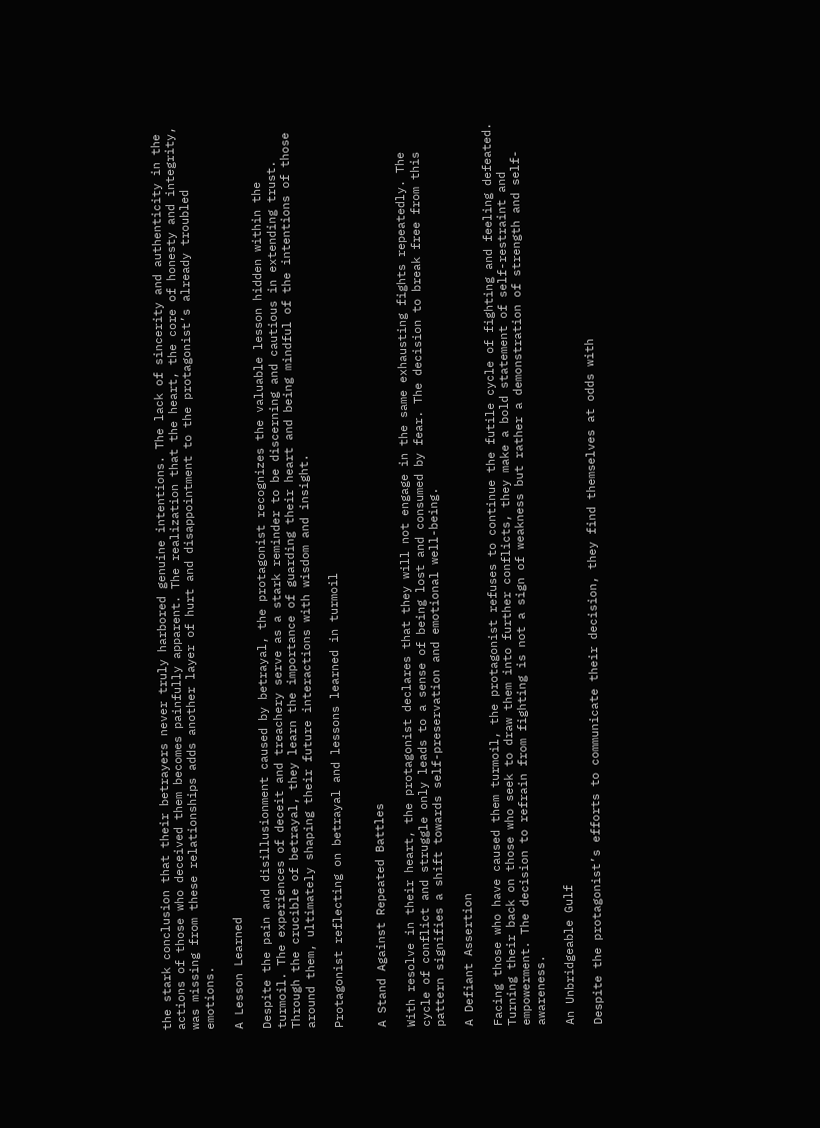the stark conclusion that their betrayers never truly harbored genuine intentions. The lack of sincerity and authenticity in the actions of those who deceived them becomes painfully apparent. The realization that the heart, the core of honesty and integrity, was missing from these relationships adds another layer of hurt and disappointment to the protagonist’s already troubled emotions.

A Lesson Learned

Despite the pain and disillusionment caused by betrayal, the protagonist recognizes the valuable lesson hidden within the turmoil. The experiences of deceit and treachery serve as a stark reminder to be discerning and cautious in extending trust. Through the crucible of betrayal, they learn the importance of guarding their heart and being mindful of the intentions of those around them, ultimately shaping their future interactions with wisdom and insight.

Protagonist reflecting on betrayal and lessons learned in turmoil


A Stand Against Repeated Battles

With resolve in their heart, the protagonist declares that they will not engage in the same exhausting fights repeatedly. The cycle of conflict and struggle only leads to a sense of being lost and consumed by fear. The decision to break free from this pattern signifies a shift towards self-preservation and emotional well-being.

A Defiant Assertion

Facing those who have caused them turmoil, the protagonist refuses to continue the futile cycle of fighting and feeling defeated. Turning their back on those who seek to draw them into further conflicts, they make a bold statement of self-restraint and empowerment. The decision to refrain from fighting is not a sign of weakness but rather a demonstration of strength and self-awareness.

An Unbridgeable Gulf

Despite the protagonist’s efforts to communicate their decision, they find themselves at odds with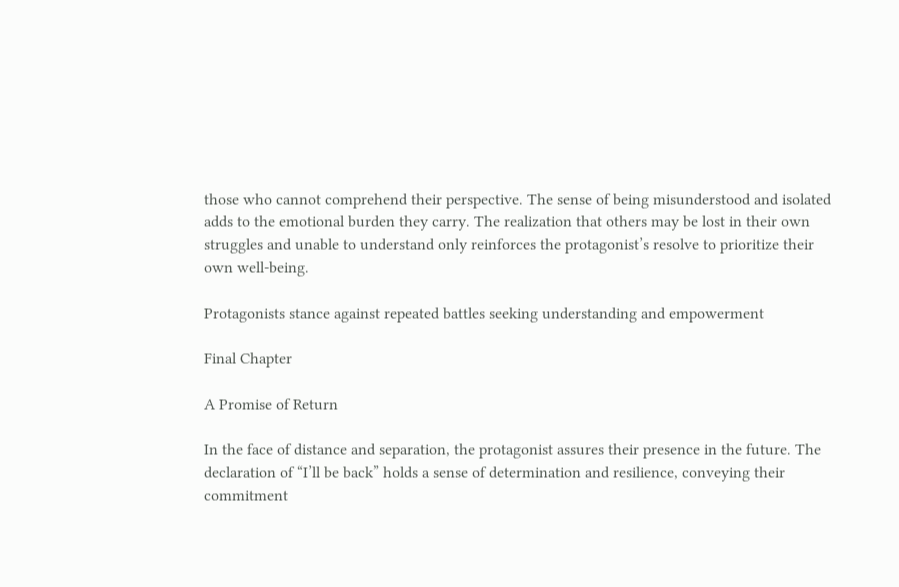those who cannot comprehend their perspective. The sense of being misunderstood and isolated adds to the emotional burden they carry. The realization that others may be lost in their own struggles and unable to understand only reinforces the protagonist’s resolve to prioritize their own well-being.

Protagonists stance against repeated battles seeking understanding and empowerment

Final Chapter

A Promise of Return

In the face of distance and separation, the protagonist assures their presence in the future. The declaration of “I’ll be back” holds a sense of determination and resilience, conveying their commitment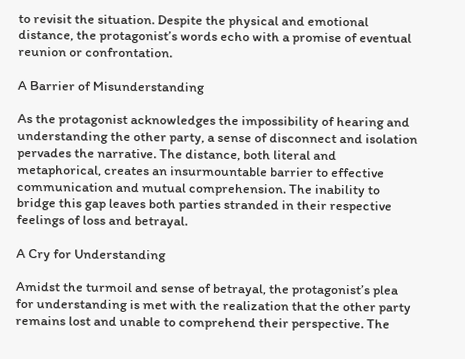to revisit the situation. Despite the physical and emotional distance, the protagonist’s words echo with a promise of eventual reunion or confrontation.

A Barrier of Misunderstanding

As the protagonist acknowledges the impossibility of hearing and understanding the other party, a sense of disconnect and isolation pervades the narrative. The distance, both literal and metaphorical, creates an insurmountable barrier to effective communication and mutual comprehension. The inability to bridge this gap leaves both parties stranded in their respective feelings of loss and betrayal.

A Cry for Understanding

Amidst the turmoil and sense of betrayal, the protagonist’s plea for understanding is met with the realization that the other party remains lost and unable to comprehend their perspective. The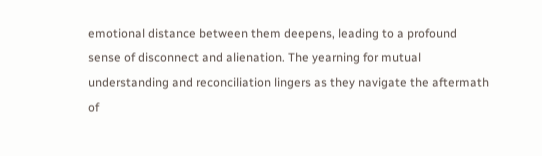emotional distance between them deepens, leading to a profound sense of disconnect and alienation. The yearning for mutual understanding and reconciliation lingers as they navigate the aftermath of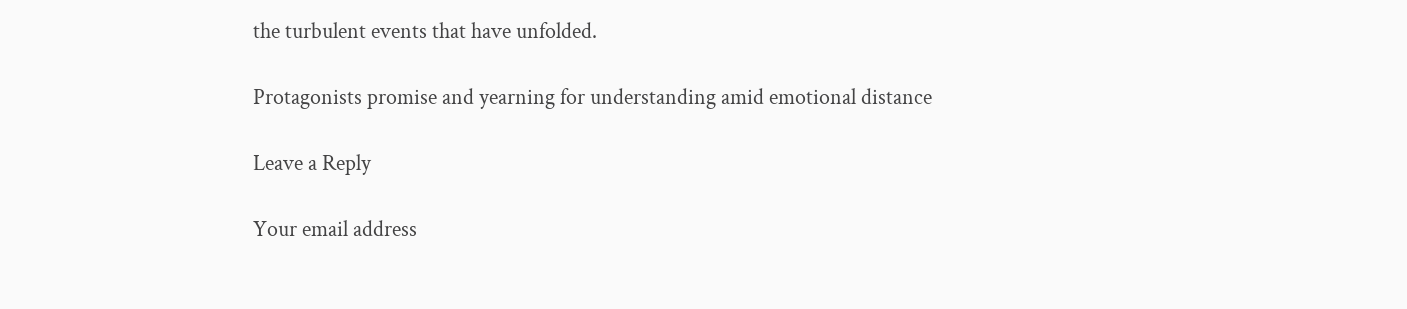the turbulent events that have unfolded.

Protagonists promise and yearning for understanding amid emotional distance

Leave a Reply

Your email address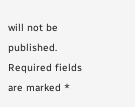will not be published. Required fields are marked *